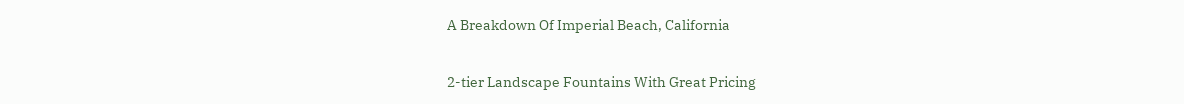A Breakdown Of Imperial Beach, California

2-tier Landscape Fountains With Great Pricing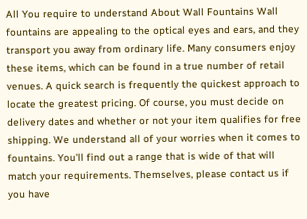All You require to understand About Wall Fountains Wall fountains are appealing to the optical eyes and ears, and they transport you away from ordinary life. Many consumers enjoy these items, which can be found in a true number of retail venues. A quick search is frequently the quickest approach to locate the greatest pricing. Of course, you must decide on delivery dates and whether or not your item qualifies for free shipping. We understand all of your worries when it comes to fountains. You'll find out a range that is wide of that will match your requirements. Themselves, please contact us if you have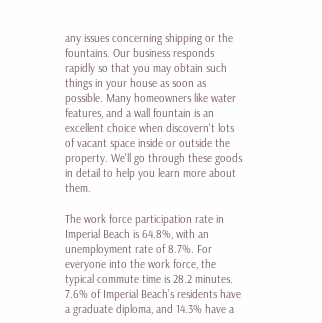any issues concerning shipping or the fountains. Our business responds rapidly so that you may obtain such things in your house as soon as possible. Many homeowners like water features, and a wall fountain is an excellent choice when discovern't lots of vacant space inside or outside the property. We'll go through these goods in detail to help you learn more about them.

The work force participation rate in Imperial Beach is 64.8%, with an unemployment rate of 8.7%. For everyone into the work force, the typical commute time is 28.2 minutes. 7.6% of Imperial Beach’s residents have a graduate diploma, and 14.3% have a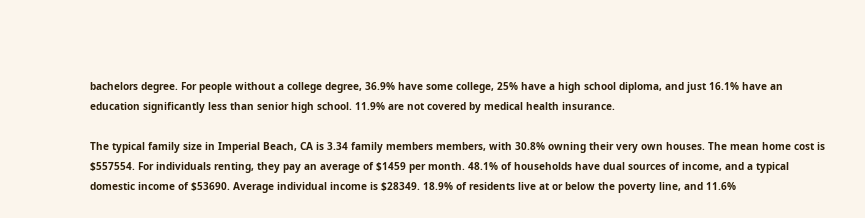bachelors degree. For people without a college degree, 36.9% have some college, 25% have a high school diploma, and just 16.1% have an education significantly less than senior high school. 11.9% are not covered by medical health insurance.

The typical family size in Imperial Beach, CA is 3.34 family members members, with 30.8% owning their very own houses. The mean home cost is $557554. For individuals renting, they pay an average of $1459 per month. 48.1% of households have dual sources of income, and a typical domestic income of $53690. Average individual income is $28349. 18.9% of residents live at or below the poverty line, and 11.6%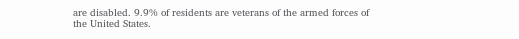are disabled. 9.9% of residents are veterans of the armed forces of the United States.